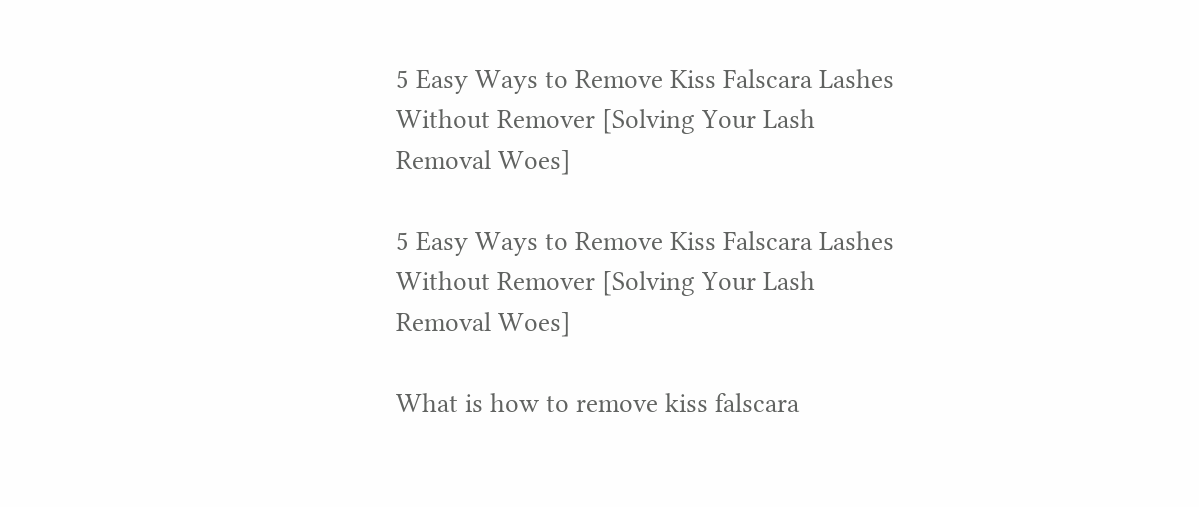5 Easy Ways to Remove Kiss Falscara Lashes Without Remover [Solving Your Lash Removal Woes]

5 Easy Ways to Remove Kiss Falscara Lashes Without Remover [Solving Your Lash Removal Woes]

What is how to remove kiss falscara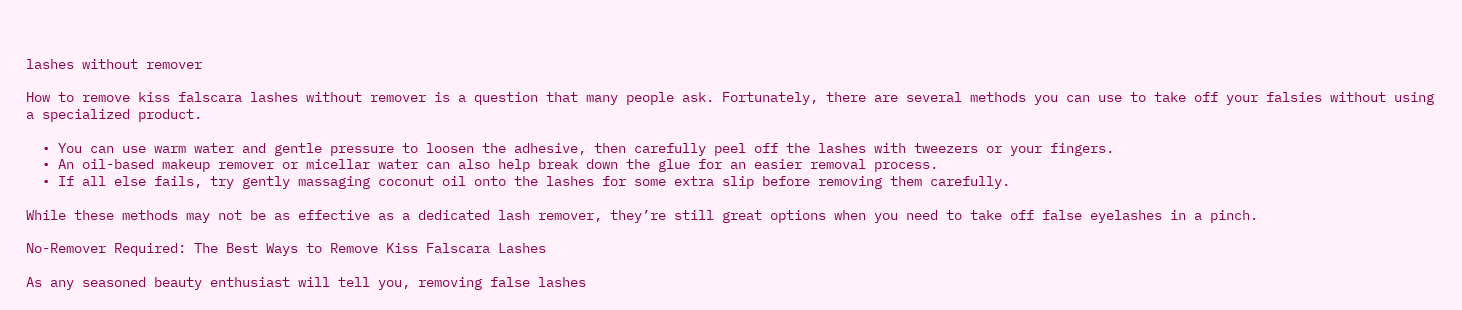lashes without remover

How to remove kiss falscara lashes without remover is a question that many people ask. Fortunately, there are several methods you can use to take off your falsies without using a specialized product.

  • You can use warm water and gentle pressure to loosen the adhesive, then carefully peel off the lashes with tweezers or your fingers.
  • An oil-based makeup remover or micellar water can also help break down the glue for an easier removal process.
  • If all else fails, try gently massaging coconut oil onto the lashes for some extra slip before removing them carefully.

While these methods may not be as effective as a dedicated lash remover, they’re still great options when you need to take off false eyelashes in a pinch.

No-Remover Required: The Best Ways to Remove Kiss Falscara Lashes

As any seasoned beauty enthusiast will tell you, removing false lashes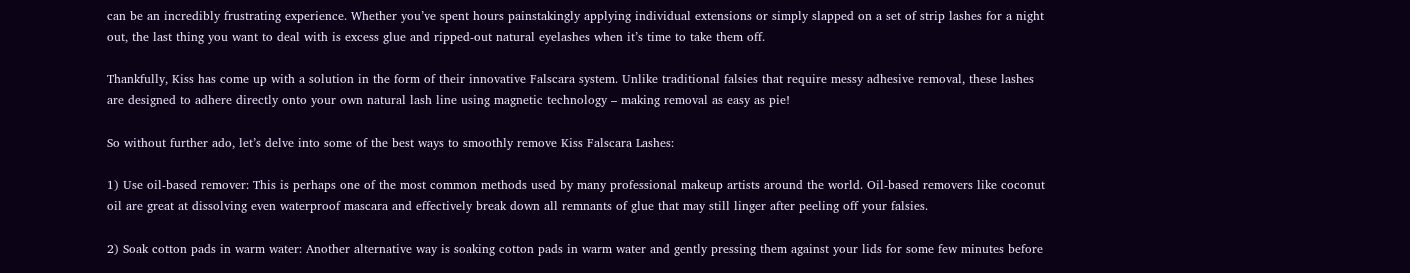can be an incredibly frustrating experience. Whether you’ve spent hours painstakingly applying individual extensions or simply slapped on a set of strip lashes for a night out, the last thing you want to deal with is excess glue and ripped-out natural eyelashes when it’s time to take them off.

Thankfully, Kiss has come up with a solution in the form of their innovative Falscara system. Unlike traditional falsies that require messy adhesive removal, these lashes are designed to adhere directly onto your own natural lash line using magnetic technology – making removal as easy as pie!

So without further ado, let’s delve into some of the best ways to smoothly remove Kiss Falscara Lashes:

1) Use oil-based remover: This is perhaps one of the most common methods used by many professional makeup artists around the world. Oil-based removers like coconut oil are great at dissolving even waterproof mascara and effectively break down all remnants of glue that may still linger after peeling off your falsies.

2) Soak cotton pads in warm water: Another alternative way is soaking cotton pads in warm water and gently pressing them against your lids for some few minutes before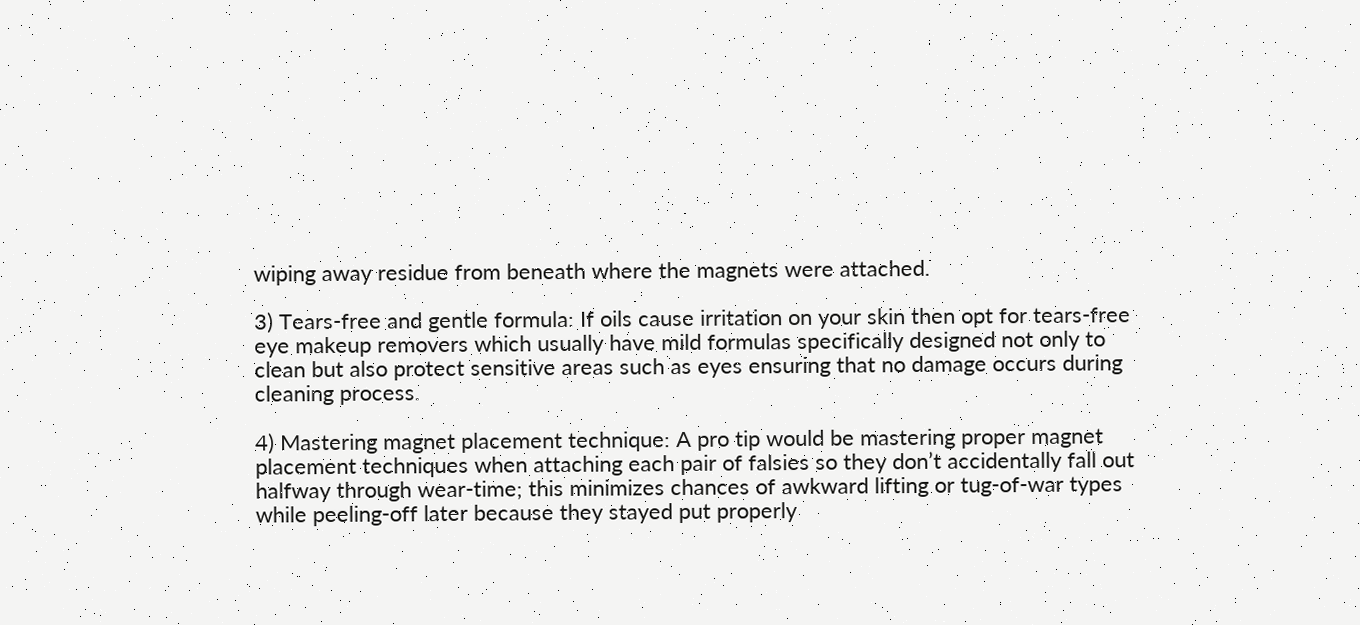wiping away residue from beneath where the magnets were attached.

3) Tears-free and gentle formula: If oils cause irritation on your skin then opt for tears-free eye makeup removers which usually have mild formulas specifically designed not only to clean but also protect sensitive areas such as eyes ensuring that no damage occurs during cleaning process.

4) Mastering magnet placement technique: A pro tip would be mastering proper magnet placement techniques when attaching each pair of falsies so they don’t accidentally fall out halfway through wear-time; this minimizes chances of awkward lifting or tug-of-war types while peeling-off later because they stayed put properly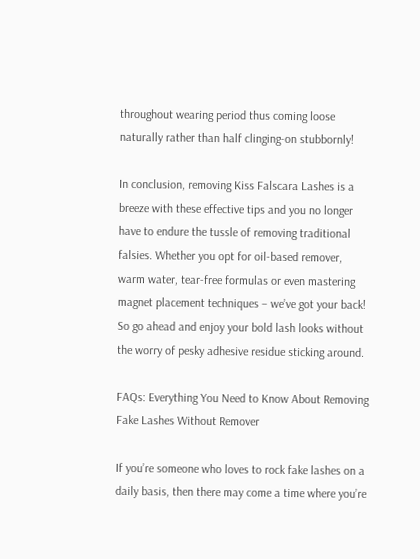throughout wearing period thus coming loose naturally rather than half clinging-on stubbornly!

In conclusion, removing Kiss Falscara Lashes is a breeze with these effective tips and you no longer have to endure the tussle of removing traditional falsies. Whether you opt for oil-based remover, warm water, tear-free formulas or even mastering magnet placement techniques – we’ve got your back! So go ahead and enjoy your bold lash looks without the worry of pesky adhesive residue sticking around.

FAQs: Everything You Need to Know About Removing Fake Lashes Without Remover

If you’re someone who loves to rock fake lashes on a daily basis, then there may come a time where you’re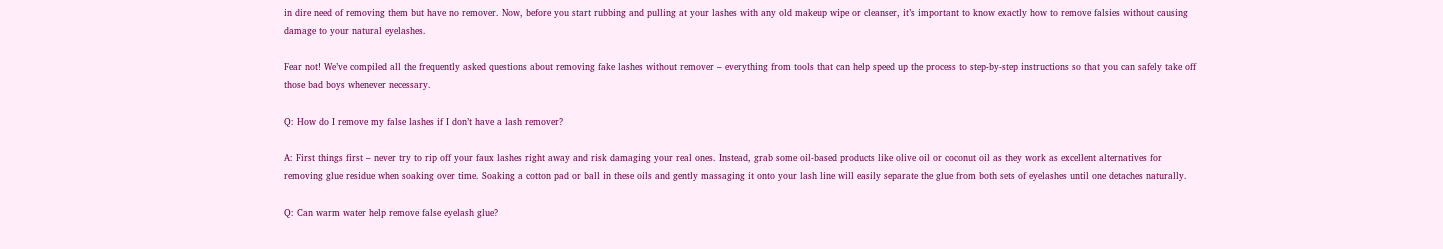in dire need of removing them but have no remover. Now, before you start rubbing and pulling at your lashes with any old makeup wipe or cleanser, it’s important to know exactly how to remove falsies without causing damage to your natural eyelashes.

Fear not! We’ve compiled all the frequently asked questions about removing fake lashes without remover – everything from tools that can help speed up the process to step-by-step instructions so that you can safely take off those bad boys whenever necessary.

Q: How do I remove my false lashes if I don’t have a lash remover?

A: First things first – never try to rip off your faux lashes right away and risk damaging your real ones. Instead, grab some oil-based products like olive oil or coconut oil as they work as excellent alternatives for removing glue residue when soaking over time. Soaking a cotton pad or ball in these oils and gently massaging it onto your lash line will easily separate the glue from both sets of eyelashes until one detaches naturally.

Q: Can warm water help remove false eyelash glue?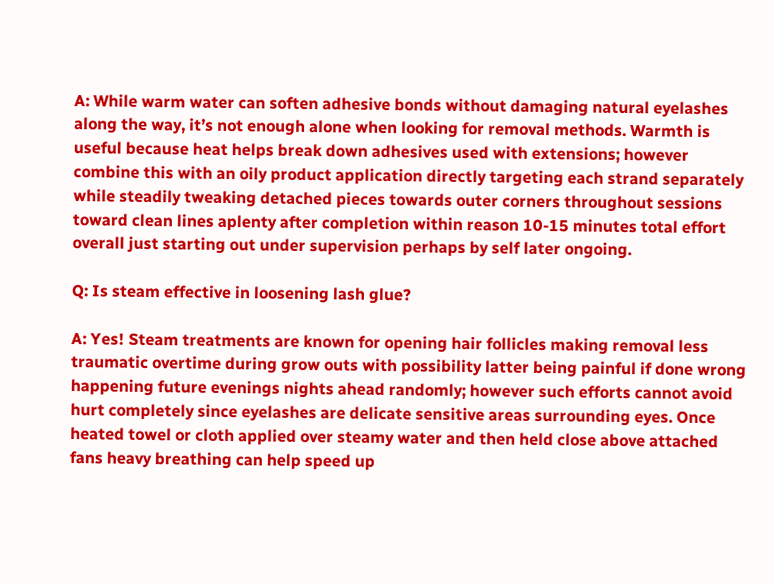A: While warm water can soften adhesive bonds without damaging natural eyelashes along the way, it’s not enough alone when looking for removal methods. Warmth is useful because heat helps break down adhesives used with extensions; however combine this with an oily product application directly targeting each strand separately while steadily tweaking detached pieces towards outer corners throughout sessions toward clean lines aplenty after completion within reason 10-15 minutes total effort overall just starting out under supervision perhaps by self later ongoing.

Q: Is steam effective in loosening lash glue?

A: Yes! Steam treatments are known for opening hair follicles making removal less traumatic overtime during grow outs with possibility latter being painful if done wrong happening future evenings nights ahead randomly; however such efforts cannot avoid hurt completely since eyelashes are delicate sensitive areas surrounding eyes. Once heated towel or cloth applied over steamy water and then held close above attached fans heavy breathing can help speed up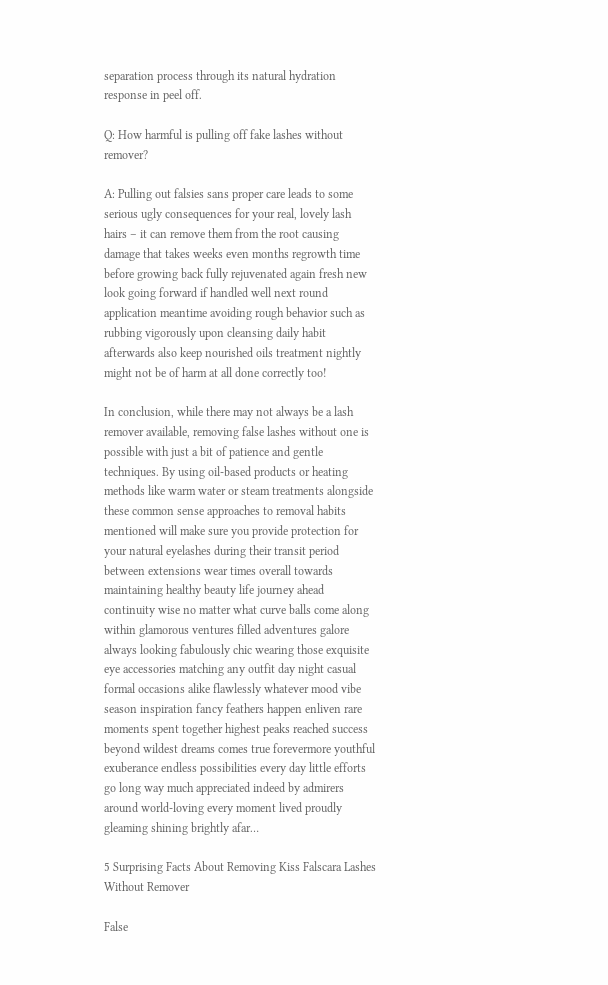separation process through its natural hydration response in peel off.

Q: How harmful is pulling off fake lashes without remover?

A: Pulling out falsies sans proper care leads to some serious ugly consequences for your real, lovely lash hairs – it can remove them from the root causing damage that takes weeks even months regrowth time before growing back fully rejuvenated again fresh new look going forward if handled well next round application meantime avoiding rough behavior such as rubbing vigorously upon cleansing daily habit afterwards also keep nourished oils treatment nightly might not be of harm at all done correctly too!

In conclusion, while there may not always be a lash remover available, removing false lashes without one is possible with just a bit of patience and gentle techniques. By using oil-based products or heating methods like warm water or steam treatments alongside these common sense approaches to removal habits mentioned will make sure you provide protection for your natural eyelashes during their transit period between extensions wear times overall towards maintaining healthy beauty life journey ahead continuity wise no matter what curve balls come along within glamorous ventures filled adventures galore always looking fabulously chic wearing those exquisite eye accessories matching any outfit day night casual formal occasions alike flawlessly whatever mood vibe season inspiration fancy feathers happen enliven rare moments spent together highest peaks reached success beyond wildest dreams comes true forevermore youthful exuberance endless possibilities every day little efforts go long way much appreciated indeed by admirers around world-loving every moment lived proudly gleaming shining brightly afar…

5 Surprising Facts About Removing Kiss Falscara Lashes Without Remover

False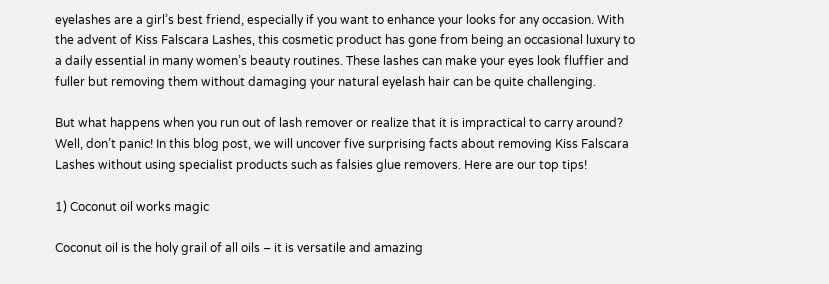eyelashes are a girl’s best friend, especially if you want to enhance your looks for any occasion. With the advent of Kiss Falscara Lashes, this cosmetic product has gone from being an occasional luxury to a daily essential in many women’s beauty routines. These lashes can make your eyes look fluffier and fuller but removing them without damaging your natural eyelash hair can be quite challenging.

But what happens when you run out of lash remover or realize that it is impractical to carry around? Well, don’t panic! In this blog post, we will uncover five surprising facts about removing Kiss Falscara Lashes without using specialist products such as falsies glue removers. Here are our top tips!

1) Coconut oil works magic

Coconut oil is the holy grail of all oils – it is versatile and amazing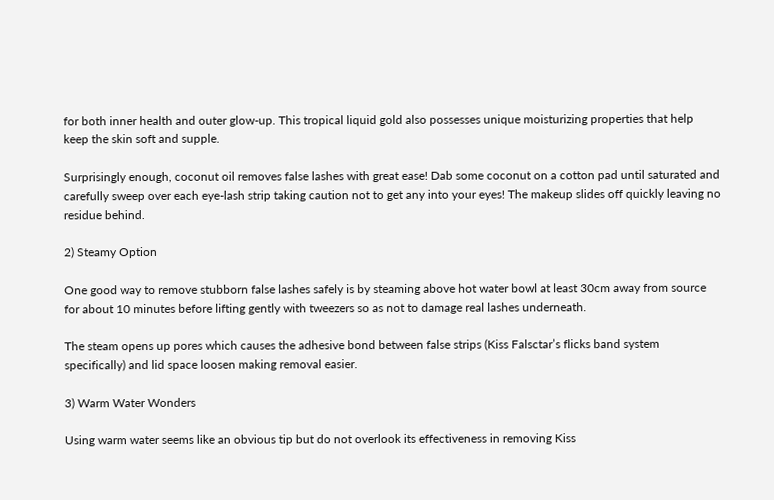for both inner health and outer glow-up. This tropical liquid gold also possesses unique moisturizing properties that help keep the skin soft and supple.

Surprisingly enough, coconut oil removes false lashes with great ease! Dab some coconut on a cotton pad until saturated and carefully sweep over each eye-lash strip taking caution not to get any into your eyes! The makeup slides off quickly leaving no residue behind.

2) Steamy Option

One good way to remove stubborn false lashes safely is by steaming above hot water bowl at least 30cm away from source for about 10 minutes before lifting gently with tweezers so as not to damage real lashes underneath.

The steam opens up pores which causes the adhesive bond between false strips (Kiss Falsctar’s flicks band system specifically) and lid space loosen making removal easier.

3) Warm Water Wonders

Using warm water seems like an obvious tip but do not overlook its effectiveness in removing Kiss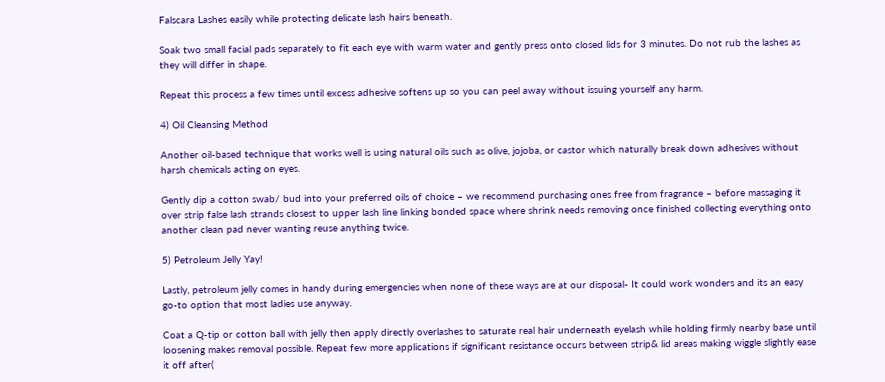Falscara Lashes easily while protecting delicate lash hairs beneath.

Soak two small facial pads separately to fit each eye with warm water and gently press onto closed lids for 3 minutes. Do not rub the lashes as they will differ in shape.

Repeat this process a few times until excess adhesive softens up so you can peel away without issuing yourself any harm.

4) Oil Cleansing Method

Another oil-based technique that works well is using natural oils such as olive, jojoba, or castor which naturally break down adhesives without harsh chemicals acting on eyes.

Gently dip a cotton swab/ bud into your preferred oils of choice – we recommend purchasing ones free from fragrance – before massaging it over strip false lash strands closest to upper lash line linking bonded space where shrink needs removing once finished collecting everything onto another clean pad never wanting reuse anything twice.

5) Petroleum Jelly Yay!

Lastly, petroleum jelly comes in handy during emergencies when none of these ways are at our disposal- It could work wonders and its an easy go-to option that most ladies use anyway.

Coat a Q-tip or cotton ball with jelly then apply directly overlashes to saturate real hair underneath eyelash while holding firmly nearby base until loosening makes removal possible. Repeat few more applications if significant resistance occurs between strip& lid areas making wiggle slightly ease it off after(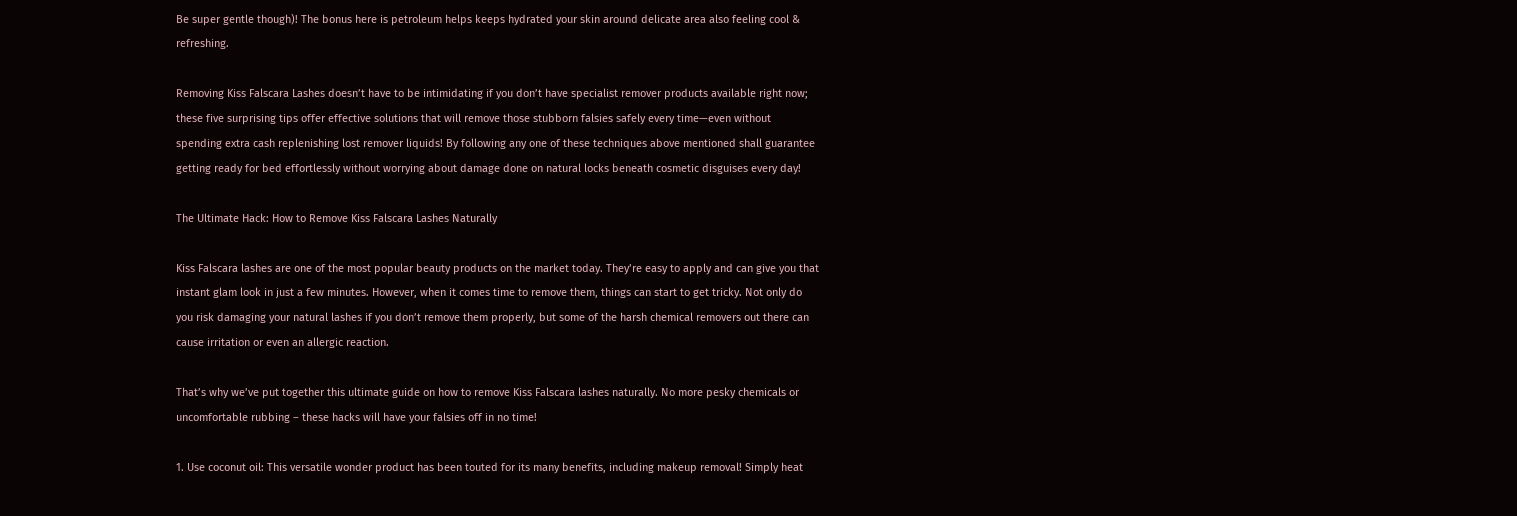Be super gentle though)! The bonus here is petroleum helps keeps hydrated your skin around delicate area also feeling cool & refreshing.

Removing Kiss Falscara Lashes doesn’t have to be intimidating if you don’t have specialist remover products available right now; these five surprising tips offer effective solutions that will remove those stubborn falsies safely every time—even without spending extra cash replenishing lost remover liquids! By following any one of these techniques above mentioned shall guarantee getting ready for bed effortlessly without worrying about damage done on natural locks beneath cosmetic disguises every day!

The Ultimate Hack: How to Remove Kiss Falscara Lashes Naturally

Kiss Falscara lashes are one of the most popular beauty products on the market today. They’re easy to apply and can give you that instant glam look in just a few minutes. However, when it comes time to remove them, things can start to get tricky. Not only do you risk damaging your natural lashes if you don’t remove them properly, but some of the harsh chemical removers out there can cause irritation or even an allergic reaction.

That’s why we’ve put together this ultimate guide on how to remove Kiss Falscara lashes naturally. No more pesky chemicals or uncomfortable rubbing – these hacks will have your falsies off in no time!

1. Use coconut oil: This versatile wonder product has been touted for its many benefits, including makeup removal! Simply heat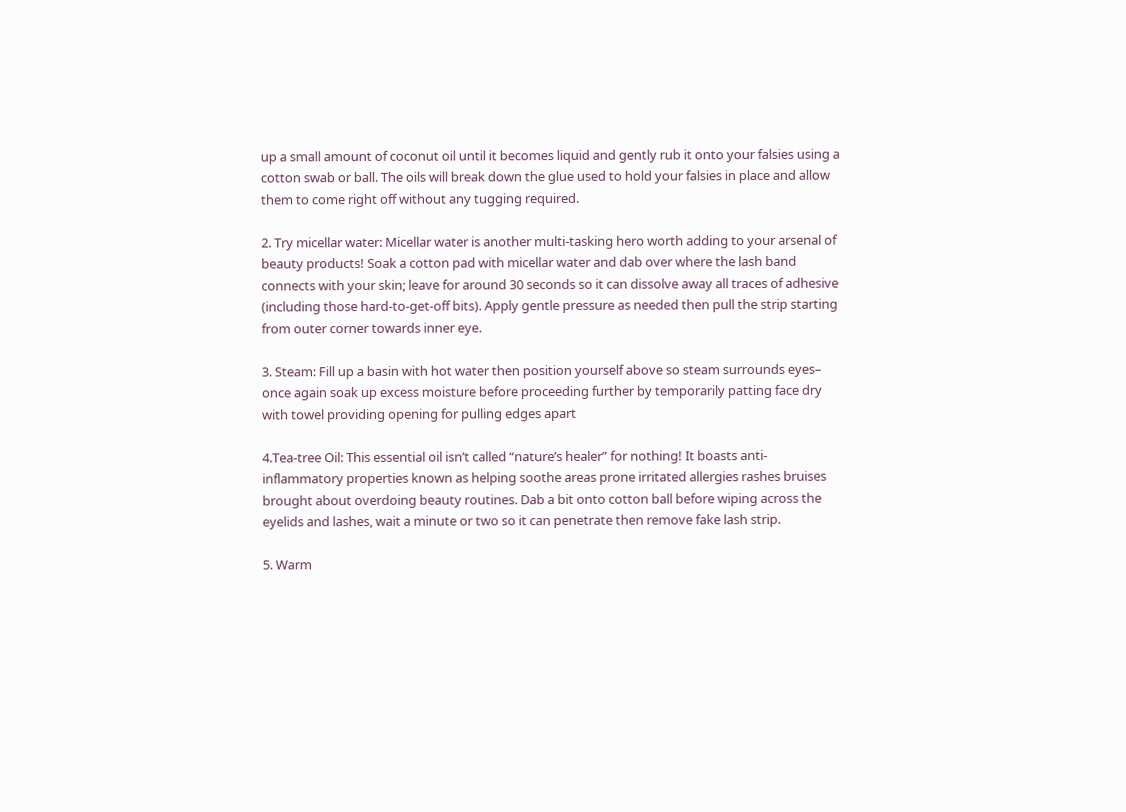up a small amount of coconut oil until it becomes liquid and gently rub it onto your falsies using a cotton swab or ball. The oils will break down the glue used to hold your falsies in place and allow them to come right off without any tugging required.

2. Try micellar water: Micellar water is another multi-tasking hero worth adding to your arsenal of beauty products! Soak a cotton pad with micellar water and dab over where the lash band connects with your skin; leave for around 30 seconds so it can dissolve away all traces of adhesive (including those hard-to-get-off bits). Apply gentle pressure as needed then pull the strip starting from outer corner towards inner eye.

3. Steam: Fill up a basin with hot water then position yourself above so steam surrounds eyes– once again soak up excess moisture before proceeding further by temporarily patting face dry with towel providing opening for pulling edges apart

4.Tea-tree Oil: This essential oil isn’t called “nature’s healer” for nothing! It boasts anti-inflammatory properties known as helping soothe areas prone irritated allergies rashes bruises brought about overdoing beauty routines. Dab a bit onto cotton ball before wiping across the eyelids and lashes, wait a minute or two so it can penetrate then remove fake lash strip.

5. Warm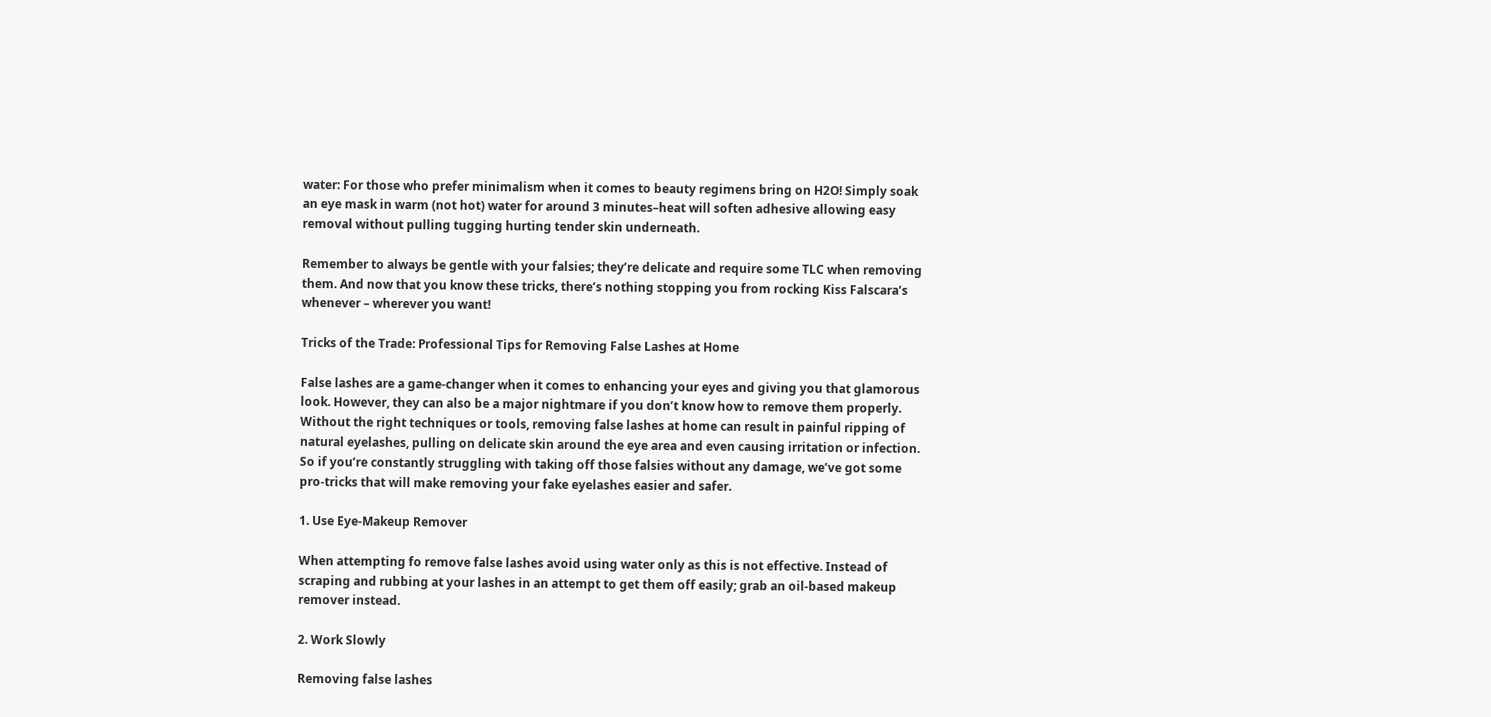water: For those who prefer minimalism when it comes to beauty regimens bring on H2O! Simply soak an eye mask in warm (not hot) water for around 3 minutes–heat will soften adhesive allowing easy removal without pulling tugging hurting tender skin underneath.

Remember to always be gentle with your falsies; they’re delicate and require some TLC when removing them. And now that you know these tricks, there’s nothing stopping you from rocking Kiss Falscara’s whenever – wherever you want!

Tricks of the Trade: Professional Tips for Removing False Lashes at Home

False lashes are a game-changer when it comes to enhancing your eyes and giving you that glamorous look. However, they can also be a major nightmare if you don’t know how to remove them properly. Without the right techniques or tools, removing false lashes at home can result in painful ripping of natural eyelashes, pulling on delicate skin around the eye area and even causing irritation or infection. So if you’re constantly struggling with taking off those falsies without any damage, we’ve got some pro-tricks that will make removing your fake eyelashes easier and safer.

1. Use Eye-Makeup Remover

When attempting fo remove false lashes avoid using water only as this is not effective. Instead of scraping and rubbing at your lashes in an attempt to get them off easily; grab an oil-based makeup remover instead.

2. Work Slowly

Removing false lashes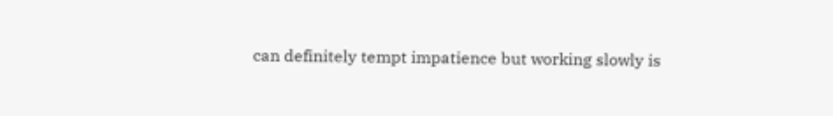can definitely tempt impatience but working slowly is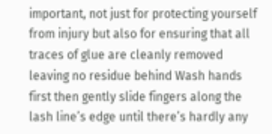important, not just for protecting yourself from injury but also for ensuring that all traces of glue are cleanly removed leaving no residue behind Wash hands first then gently slide fingers along the lash line’s edge until there’s hardly any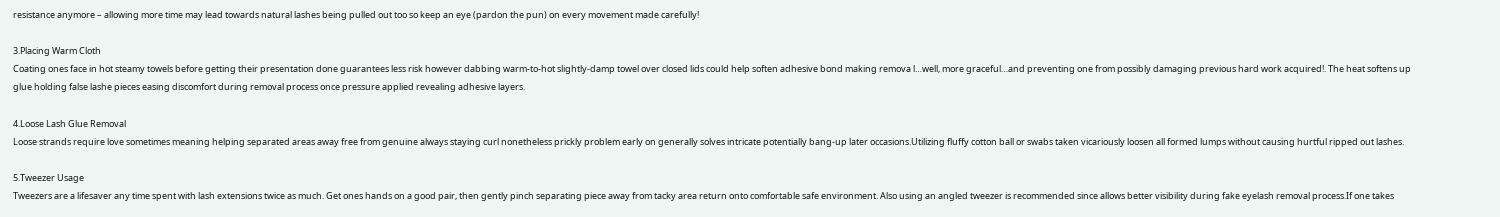resistance anymore – allowing more time may lead towards natural lashes being pulled out too so keep an eye (pardon the pun) on every movement made carefully!

3.Placing Warm Cloth
Coating ones face in hot steamy towels before getting their presentation done guarantees less risk however dabbing warm-to-hot slightly-damp towel over closed lids could help soften adhesive bond making remova l…well, more graceful…and preventing one from possibly damaging previous hard work acquired!. The heat softens up glue holding false lashe pieces easing discomfort during removal process once pressure applied revealing adhesive layers.

4.Loose Lash Glue Removal
Loose strands require love sometimes meaning helping separated areas away free from genuine always staying curl nonetheless prickly problem early on generally solves intricate potentially bang-up later occasions.Utilizing fluffy cotton ball or swabs taken vicariously loosen all formed lumps without causing hurtful ripped out lashes.

5.Tweezer Usage
Tweezers are a lifesaver any time spent with lash extensions twice as much. Get ones hands on a good pair, then gently pinch separating piece away from tacky area return onto comfortable safe environment. Also using an angled tweezer is recommended since allows better visibility during fake eyelash removal process.If one takes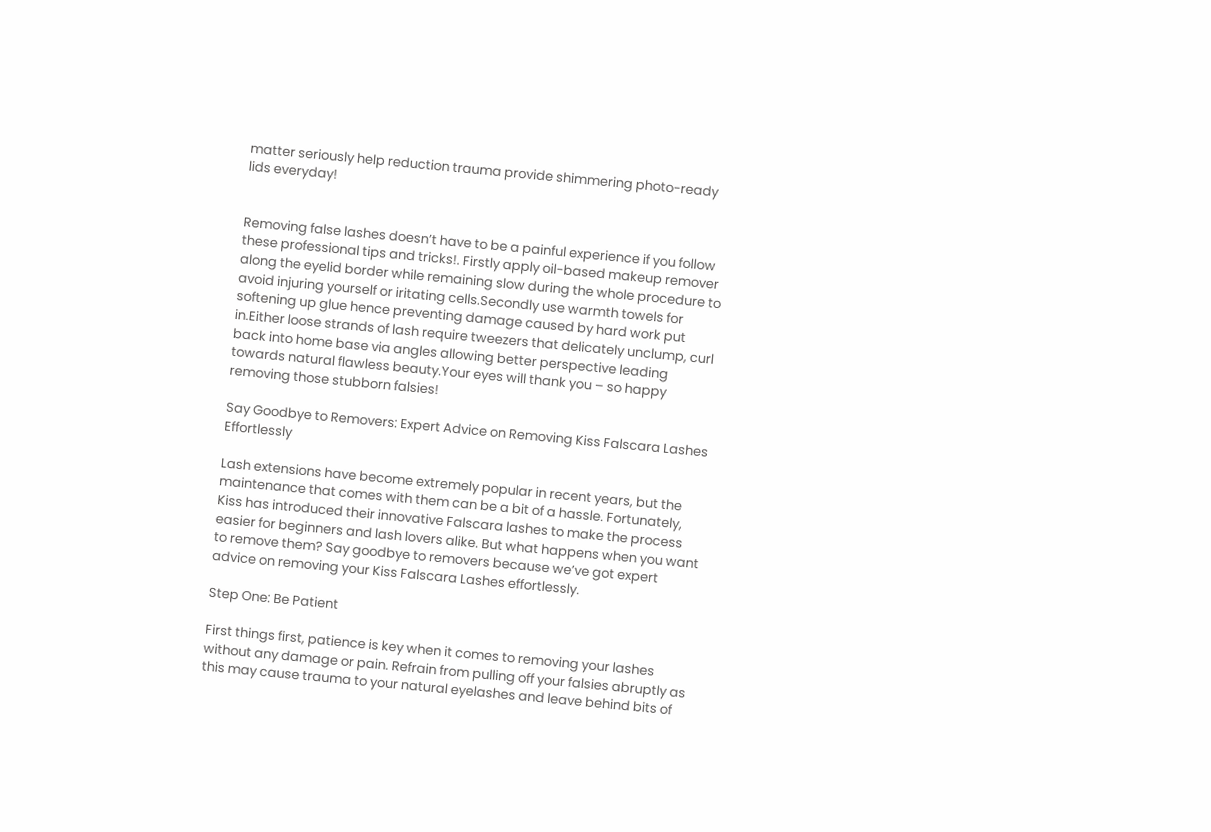matter seriously help reduction trauma provide shimmering photo-ready lids everyday!


Removing false lashes doesn’t have to be a painful experience if you follow these professional tips and tricks!. Firstly apply oil-based makeup remover along the eyelid border while remaining slow during the whole procedure to avoid injuring yourself or iritating cells.Secondly use warmth towels for softening up glue hence preventing damage caused by hard work put in.Either loose strands of lash require tweezers that delicately unclump, curl back into home base via angles allowing better perspective leading towards natural flawless beauty.Your eyes will thank you – so happy removing those stubborn falsies!

Say Goodbye to Removers: Expert Advice on Removing Kiss Falscara Lashes Effortlessly

Lash extensions have become extremely popular in recent years, but the maintenance that comes with them can be a bit of a hassle. Fortunately, Kiss has introduced their innovative Falscara lashes to make the process easier for beginners and lash lovers alike. But what happens when you want to remove them? Say goodbye to removers because we’ve got expert advice on removing your Kiss Falscara Lashes effortlessly.

Step One: Be Patient

First things first, patience is key when it comes to removing your lashes without any damage or pain. Refrain from pulling off your falsies abruptly as this may cause trauma to your natural eyelashes and leave behind bits of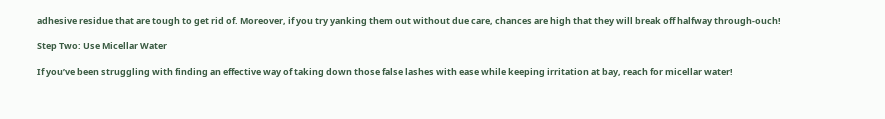adhesive residue that are tough to get rid of. Moreover, if you try yanking them out without due care, chances are high that they will break off halfway through-ouch!

Step Two: Use Micellar Water

If you’ve been struggling with finding an effective way of taking down those false lashes with ease while keeping irritation at bay, reach for micellar water!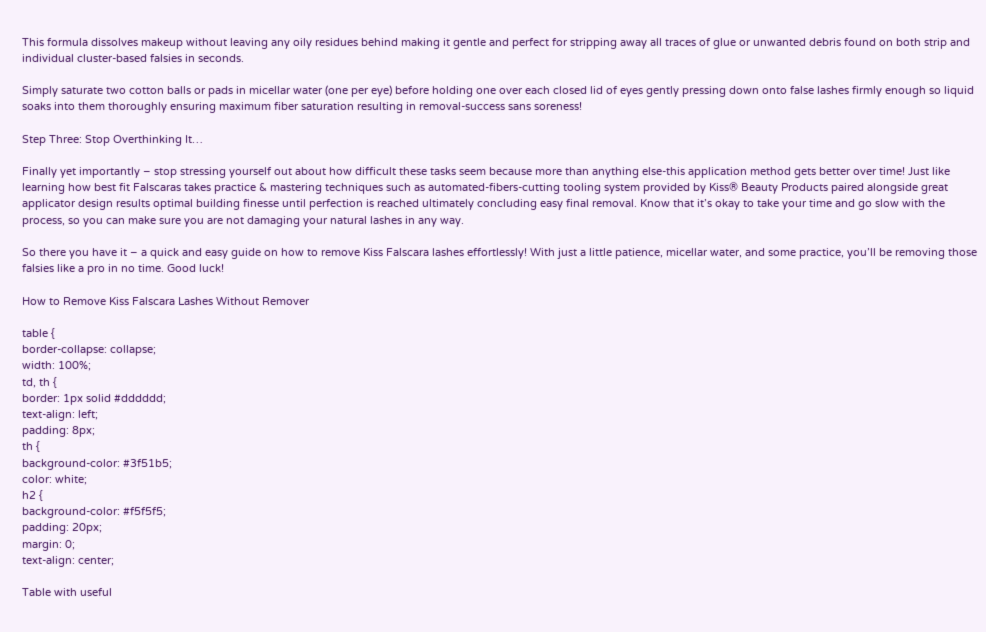This formula dissolves makeup without leaving any oily residues behind making it gentle and perfect for stripping away all traces of glue or unwanted debris found on both strip and individual cluster-based falsies in seconds.

Simply saturate two cotton balls or pads in micellar water (one per eye) before holding one over each closed lid of eyes gently pressing down onto false lashes firmly enough so liquid soaks into them thoroughly ensuring maximum fiber saturation resulting in removal-success sans soreness!

Step Three: Stop Overthinking It…

Finally yet importantly – stop stressing yourself out about how difficult these tasks seem because more than anything else-this application method gets better over time! Just like learning how best fit Falscaras takes practice & mastering techniques such as automated-fibers-cutting tooling system provided by Kiss® Beauty Products paired alongside great applicator design results optimal building finesse until perfection is reached ultimately concluding easy final removal. Know that it’s okay to take your time and go slow with the process, so you can make sure you are not damaging your natural lashes in any way.

So there you have it – a quick and easy guide on how to remove Kiss Falscara lashes effortlessly! With just a little patience, micellar water, and some practice, you’ll be removing those falsies like a pro in no time. Good luck!

How to Remove Kiss Falscara Lashes Without Remover

table {
border-collapse: collapse;
width: 100%;
td, th {
border: 1px solid #dddddd;
text-align: left;
padding: 8px;
th {
background-color: #3f51b5;
color: white;
h2 {
background-color: #f5f5f5;
padding: 20px;
margin: 0;
text-align: center;

Table with useful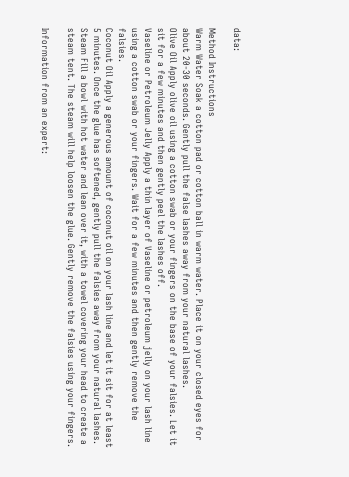data:

Method Instructions
Warm Water Soak a cotton pad or cotton ball in warm water. Place it on your closed eyes for about 20-30 seconds. Gently pull the false lashes away from your natural lashes.
Olive Oil Apply olive oil using a cotton swab or your fingers on the base of your falsies. Let it sit for a few minutes and then gently peel the lashes off.
Vaseline or Petroleum Jelly Apply a thin layer of Vaseline or petroleum jelly on your lash line using a cotton swab or your fingers. Wait for a few minutes and then gently remove the falsies.
Coconut Oil Apply a generous amount of coconut oil on your lash line and let it sit for at least 5 minutes. Once the glue has softened, gently pull the falsies away from your natural lashes.
Steam Fill a bowl with hot water and lean over it, with a towel covering your head to create a steam tent. The steam will help loosen the glue. Gently remove the falsies using your fingers.

Information from an expert: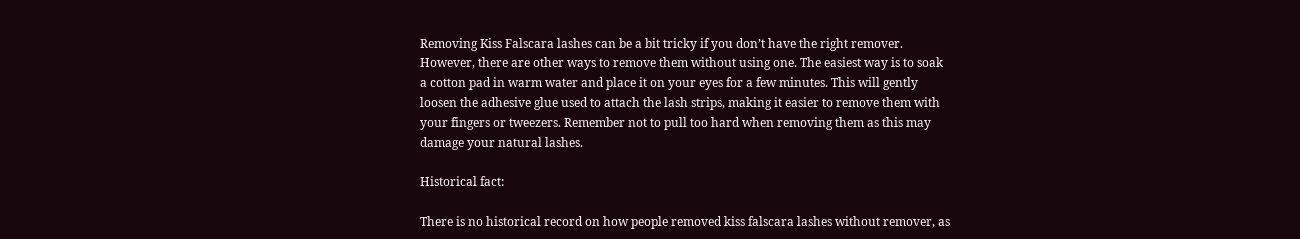Removing Kiss Falscara lashes can be a bit tricky if you don’t have the right remover. However, there are other ways to remove them without using one. The easiest way is to soak a cotton pad in warm water and place it on your eyes for a few minutes. This will gently loosen the adhesive glue used to attach the lash strips, making it easier to remove them with your fingers or tweezers. Remember not to pull too hard when removing them as this may damage your natural lashes.

Historical fact:

There is no historical record on how people removed kiss falscara lashes without remover, as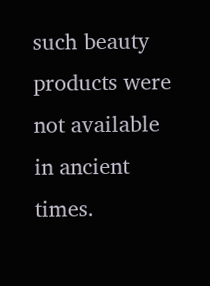such beauty products were not available in ancient times.